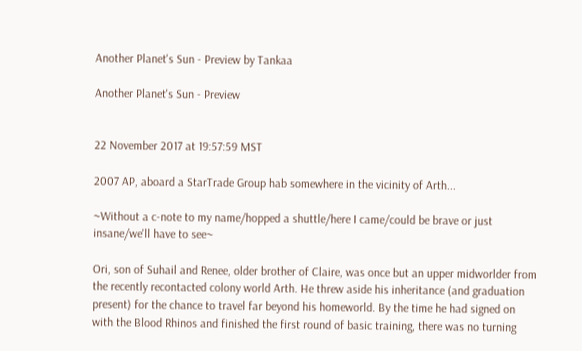Another Planet's Sun - Preview by Tankaa

Another Planet's Sun - Preview


22 November 2017 at 19:57:59 MST

2007 AP, aboard a StarTrade Group hab somewhere in the vicinity of Arth...

~Without a c-note to my name/hopped a shuttle/here I came/could be brave or just insane/we'll have to see~

Ori, son of Suhail and Renee, older brother of Claire, was once but an upper midworlder from the recently recontacted colony world Arth. He threw aside his inheritance (and graduation present) for the chance to travel far beyond his homeworld. By the time he had signed on with the Blood Rhinos and finished the first round of basic training, there was no turning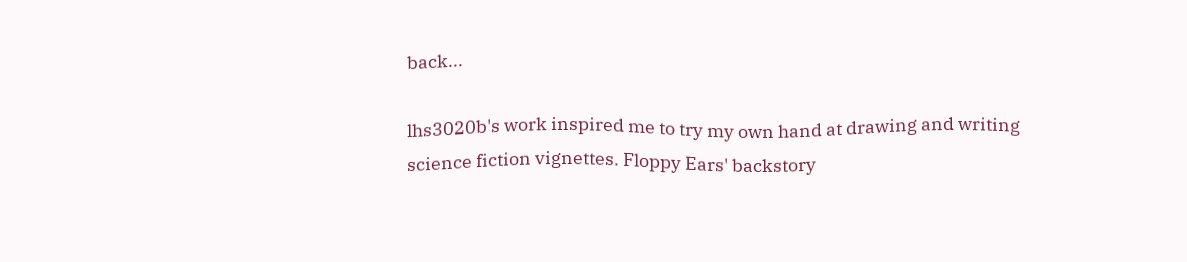back...

lhs3020b's work inspired me to try my own hand at drawing and writing science fiction vignettes. Floppy Ears' backstory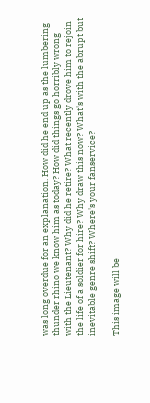was long overdue for an explanation. How did he end up as the lumbering thunder rhino we know him as today? How did things go horribly wrong with the Lieutenant? Why did he retire? What recently drove him to rejoin the life of a soldier for hire? Why draw this now? What's with the abrupt but inevitable genre shift? Where's your fanservice?

This image will be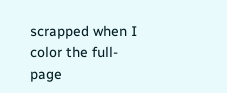scrapped when I color the full-page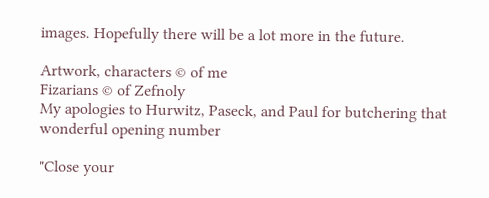images. Hopefully there will be a lot more in the future.

Artwork, characters © of me
Fizarians © of Zefnoly
My apologies to Hurwitz, Paseck, and Paul for butchering that wonderful opening number

"Close your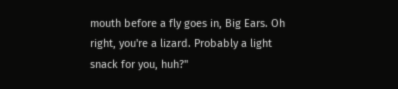mouth before a fly goes in, Big Ears. Oh right, you're a lizard. Probably a light snack for you, huh?"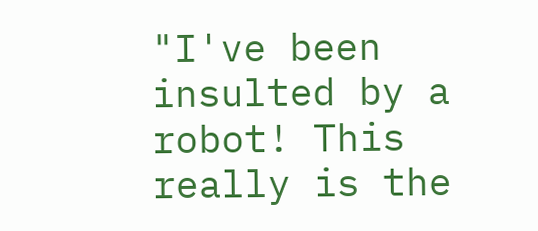"I've been insulted by a robot! This really is the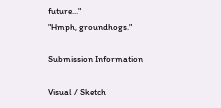future..."
"Hmph, groundhogs."

Submission Information

Visual / Sketch